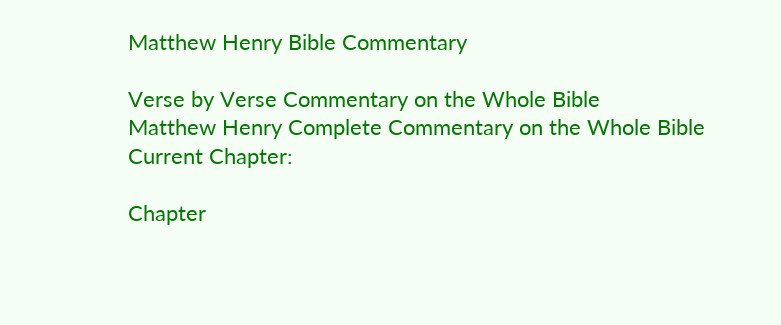Matthew Henry Bible Commentary

Verse by Verse Commentary on the Whole Bible
Matthew Henry Complete Commentary on the Whole Bible
Current Chapter:

Chapter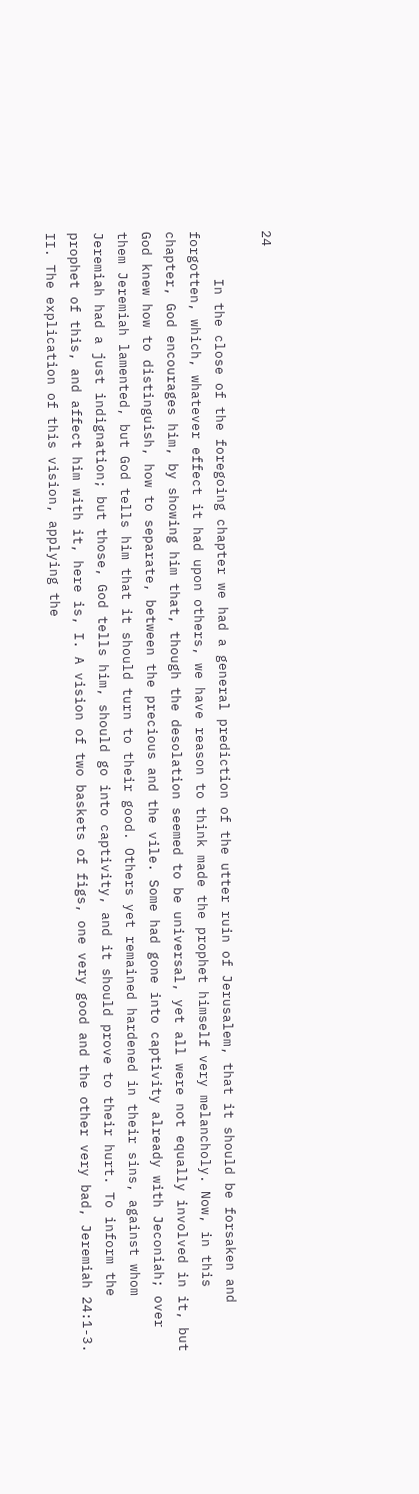24

      In the close of the foregoing chapter we had a general prediction of the utter ruin of Jerusalem, that it should be forsaken and forgotten, which, whatever effect it had upon others, we have reason to think made the prophet himself very melancholy. Now, in this chapter, God encourages him, by showing him that, though the desolation seemed to be universal, yet all were not equally involved in it, but God knew how to distinguish, how to separate, between the precious and the vile. Some had gone into captivity already with Jeconiah; over them Jeremiah lamented, but God tells him that it should turn to their good. Others yet remained hardened in their sins, against whom Jeremiah had a just indignation; but those, God tells him, should go into captivity, and it should prove to their hurt. To inform the prophet of this, and affect him with it, here is, I. A vision of two baskets of figs, one very good and the other very bad, Jeremiah 24:1-3. II. The explication of this vision, applying the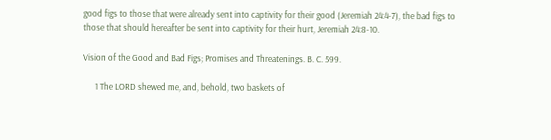good figs to those that were already sent into captivity for their good (Jeremiah 24:4-7), the bad figs to those that should hereafter be sent into captivity for their hurt, Jeremiah 24:8-10.

Vision of the Good and Bad Figs; Promises and Threatenings. B. C. 599.

      1 The LORD shewed me, and, behold, two baskets of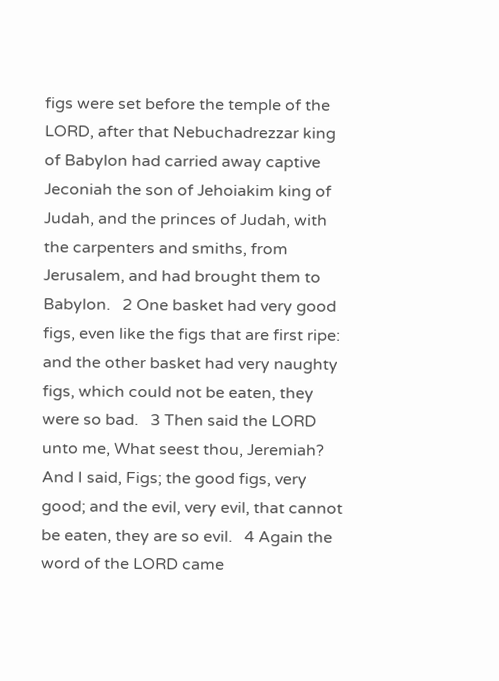figs were set before the temple of the LORD, after that Nebuchadrezzar king of Babylon had carried away captive Jeconiah the son of Jehoiakim king of Judah, and the princes of Judah, with the carpenters and smiths, from Jerusalem, and had brought them to Babylon.   2 One basket had very good figs, even like the figs that are first ripe: and the other basket had very naughty figs, which could not be eaten, they were so bad.   3 Then said the LORD unto me, What seest thou, Jeremiah? And I said, Figs; the good figs, very good; and the evil, very evil, that cannot be eaten, they are so evil.   4 Again the word of the LORD came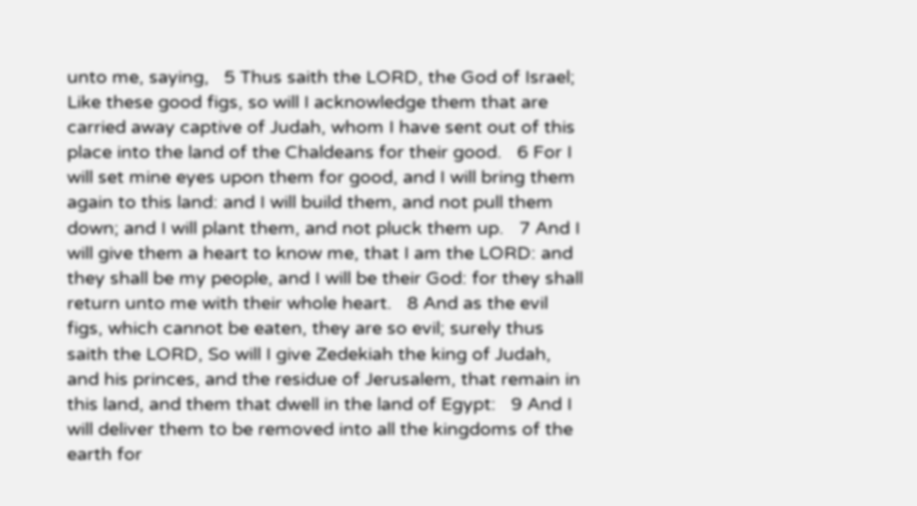unto me, saying,   5 Thus saith the LORD, the God of Israel; Like these good figs, so will I acknowledge them that are carried away captive of Judah, whom I have sent out of this place into the land of the Chaldeans for their good.   6 For I will set mine eyes upon them for good, and I will bring them again to this land: and I will build them, and not pull them down; and I will plant them, and not pluck them up.   7 And I will give them a heart to know me, that I am the LORD: and they shall be my people, and I will be their God: for they shall return unto me with their whole heart.   8 And as the evil figs, which cannot be eaten, they are so evil; surely thus saith the LORD, So will I give Zedekiah the king of Judah, and his princes, and the residue of Jerusalem, that remain in this land, and them that dwell in the land of Egypt:   9 And I will deliver them to be removed into all the kingdoms of the earth for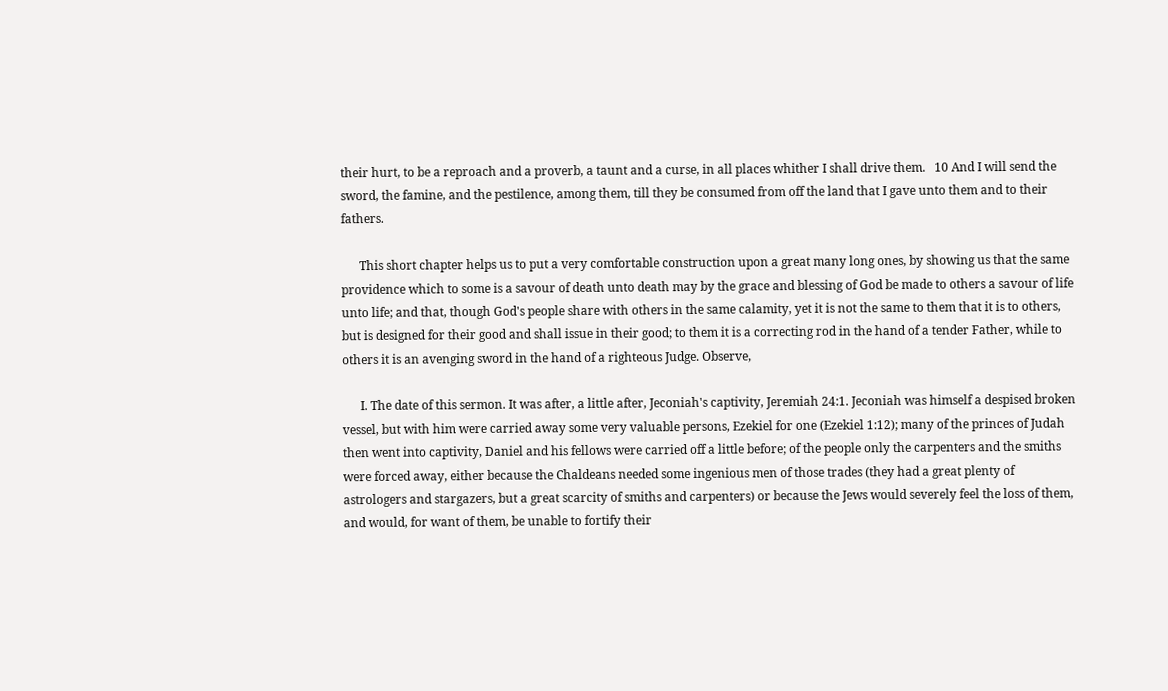their hurt, to be a reproach and a proverb, a taunt and a curse, in all places whither I shall drive them.   10 And I will send the sword, the famine, and the pestilence, among them, till they be consumed from off the land that I gave unto them and to their fathers.

      This short chapter helps us to put a very comfortable construction upon a great many long ones, by showing us that the same providence which to some is a savour of death unto death may by the grace and blessing of God be made to others a savour of life unto life; and that, though God's people share with others in the same calamity, yet it is not the same to them that it is to others, but is designed for their good and shall issue in their good; to them it is a correcting rod in the hand of a tender Father, while to others it is an avenging sword in the hand of a righteous Judge. Observe,

      I. The date of this sermon. It was after, a little after, Jeconiah's captivity, Jeremiah 24:1. Jeconiah was himself a despised broken vessel, but with him were carried away some very valuable persons, Ezekiel for one (Ezekiel 1:12); many of the princes of Judah then went into captivity, Daniel and his fellows were carried off a little before; of the people only the carpenters and the smiths were forced away, either because the Chaldeans needed some ingenious men of those trades (they had a great plenty of astrologers and stargazers, but a great scarcity of smiths and carpenters) or because the Jews would severely feel the loss of them, and would, for want of them, be unable to fortify their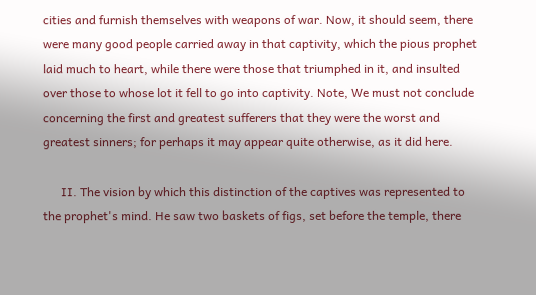cities and furnish themselves with weapons of war. Now, it should seem, there were many good people carried away in that captivity, which the pious prophet laid much to heart, while there were those that triumphed in it, and insulted over those to whose lot it fell to go into captivity. Note, We must not conclude concerning the first and greatest sufferers that they were the worst and greatest sinners; for perhaps it may appear quite otherwise, as it did here.

      II. The vision by which this distinction of the captives was represented to the prophet's mind. He saw two baskets of figs, set before the temple, there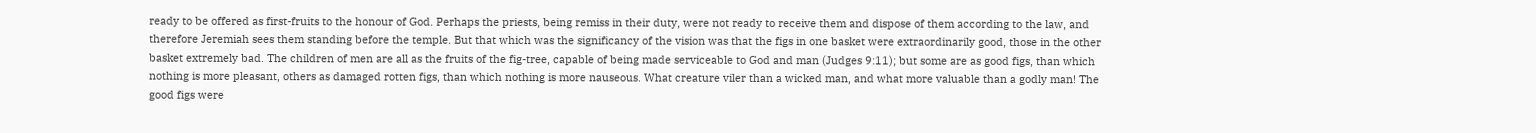ready to be offered as first-fruits to the honour of God. Perhaps the priests, being remiss in their duty, were not ready to receive them and dispose of them according to the law, and therefore Jeremiah sees them standing before the temple. But that which was the significancy of the vision was that the figs in one basket were extraordinarily good, those in the other basket extremely bad. The children of men are all as the fruits of the fig-tree, capable of being made serviceable to God and man (Judges 9:11); but some are as good figs, than which nothing is more pleasant, others as damaged rotten figs, than which nothing is more nauseous. What creature viler than a wicked man, and what more valuable than a godly man! The good figs were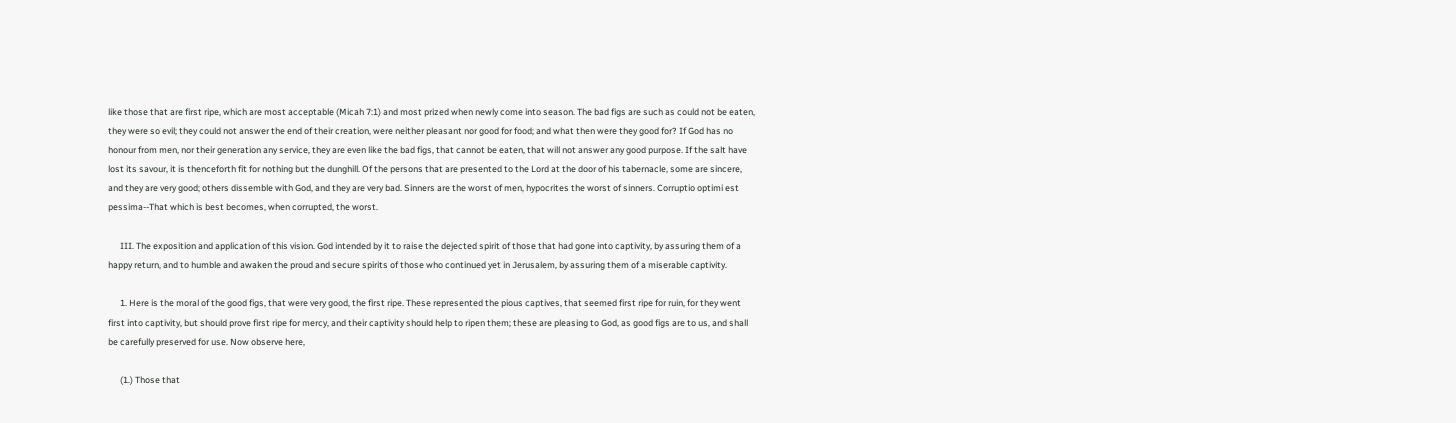like those that are first ripe, which are most acceptable (Micah 7:1) and most prized when newly come into season. The bad figs are such as could not be eaten, they were so evil; they could not answer the end of their creation, were neither pleasant nor good for food; and what then were they good for? If God has no honour from men, nor their generation any service, they are even like the bad figs, that cannot be eaten, that will not answer any good purpose. If the salt have lost its savour, it is thenceforth fit for nothing but the dunghill. Of the persons that are presented to the Lord at the door of his tabernacle, some are sincere, and they are very good; others dissemble with God, and they are very bad. Sinners are the worst of men, hypocrites the worst of sinners. Corruptio optimi est pessima--That which is best becomes, when corrupted, the worst.

      III. The exposition and application of this vision. God intended by it to raise the dejected spirit of those that had gone into captivity, by assuring them of a happy return, and to humble and awaken the proud and secure spirits of those who continued yet in Jerusalem, by assuring them of a miserable captivity.

      1. Here is the moral of the good figs, that were very good, the first ripe. These represented the pious captives, that seemed first ripe for ruin, for they went first into captivity, but should prove first ripe for mercy, and their captivity should help to ripen them; these are pleasing to God, as good figs are to us, and shall be carefully preserved for use. Now observe here,

      (1.) Those that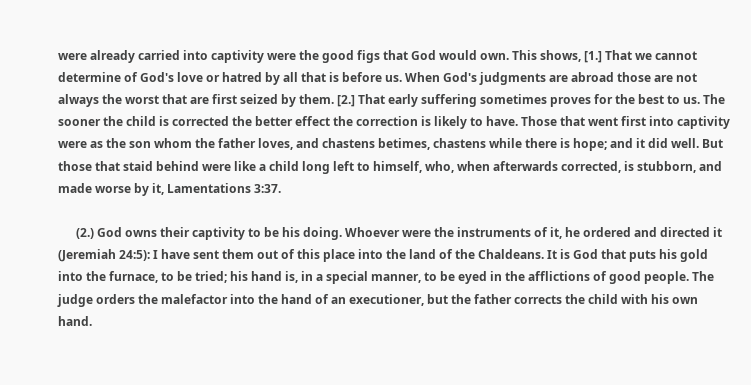were already carried into captivity were the good figs that God would own. This shows, [1.] That we cannot determine of God's love or hatred by all that is before us. When God's judgments are abroad those are not always the worst that are first seized by them. [2.] That early suffering sometimes proves for the best to us. The sooner the child is corrected the better effect the correction is likely to have. Those that went first into captivity were as the son whom the father loves, and chastens betimes, chastens while there is hope; and it did well. But those that staid behind were like a child long left to himself, who, when afterwards corrected, is stubborn, and made worse by it, Lamentations 3:37.

      (2.) God owns their captivity to be his doing. Whoever were the instruments of it, he ordered and directed it (Jeremiah 24:5): I have sent them out of this place into the land of the Chaldeans. It is God that puts his gold into the furnace, to be tried; his hand is, in a special manner, to be eyed in the afflictions of good people. The judge orders the malefactor into the hand of an executioner, but the father corrects the child with his own hand.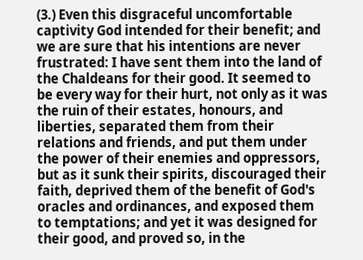(3.) Even this disgraceful uncomfortable captivity God intended for their benefit; and we are sure that his intentions are never frustrated: I have sent them into the land of the Chaldeans for their good. It seemed to be every way for their hurt, not only as it was the ruin of their estates, honours, and liberties, separated them from their relations and friends, and put them under the power of their enemies and oppressors, but as it sunk their spirits, discouraged their faith, deprived them of the benefit of God's oracles and ordinances, and exposed them to temptations; and yet it was designed for their good, and proved so, in the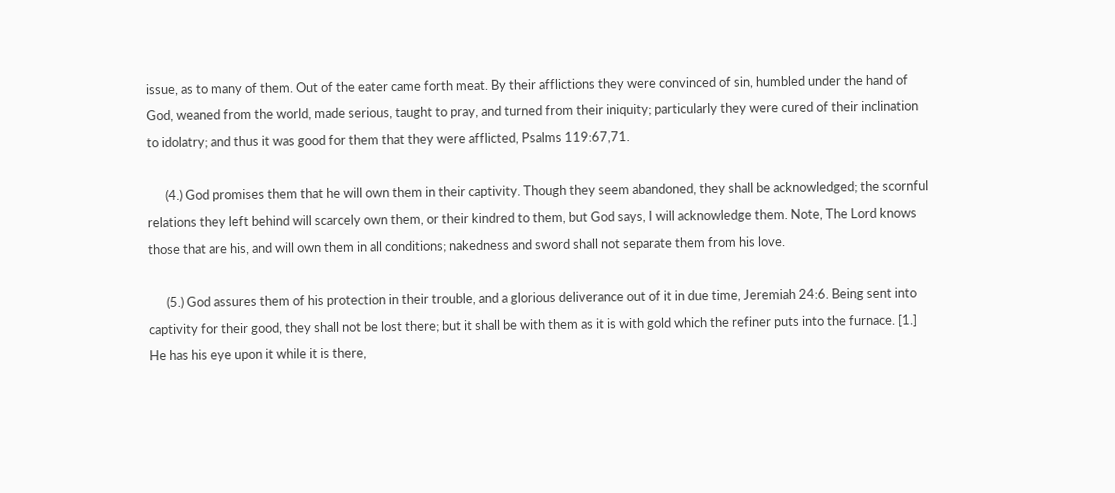issue, as to many of them. Out of the eater came forth meat. By their afflictions they were convinced of sin, humbled under the hand of God, weaned from the world, made serious, taught to pray, and turned from their iniquity; particularly they were cured of their inclination to idolatry; and thus it was good for them that they were afflicted, Psalms 119:67,71.

      (4.) God promises them that he will own them in their captivity. Though they seem abandoned, they shall be acknowledged; the scornful relations they left behind will scarcely own them, or their kindred to them, but God says, I will acknowledge them. Note, The Lord knows those that are his, and will own them in all conditions; nakedness and sword shall not separate them from his love.

      (5.) God assures them of his protection in their trouble, and a glorious deliverance out of it in due time, Jeremiah 24:6. Being sent into captivity for their good, they shall not be lost there; but it shall be with them as it is with gold which the refiner puts into the furnace. [1.] He has his eye upon it while it is there,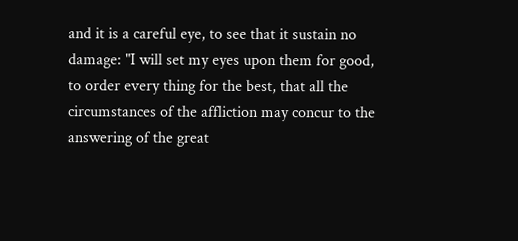and it is a careful eye, to see that it sustain no damage: "I will set my eyes upon them for good, to order every thing for the best, that all the circumstances of the affliction may concur to the answering of the great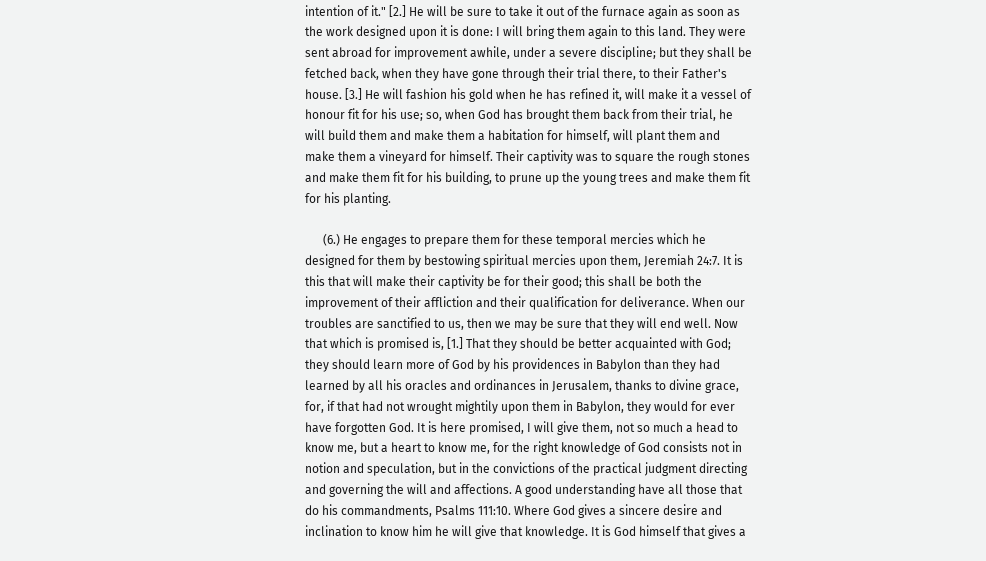intention of it." [2.] He will be sure to take it out of the furnace again as soon as the work designed upon it is done: I will bring them again to this land. They were sent abroad for improvement awhile, under a severe discipline; but they shall be fetched back, when they have gone through their trial there, to their Father's house. [3.] He will fashion his gold when he has refined it, will make it a vessel of honour fit for his use; so, when God has brought them back from their trial, he will build them and make them a habitation for himself, will plant them and make them a vineyard for himself. Their captivity was to square the rough stones and make them fit for his building, to prune up the young trees and make them fit for his planting.

      (6.) He engages to prepare them for these temporal mercies which he designed for them by bestowing spiritual mercies upon them, Jeremiah 24:7. It is this that will make their captivity be for their good; this shall be both the improvement of their affliction and their qualification for deliverance. When our troubles are sanctified to us, then we may be sure that they will end well. Now that which is promised is, [1.] That they should be better acquainted with God; they should learn more of God by his providences in Babylon than they had learned by all his oracles and ordinances in Jerusalem, thanks to divine grace, for, if that had not wrought mightily upon them in Babylon, they would for ever have forgotten God. It is here promised, I will give them, not so much a head to know me, but a heart to know me, for the right knowledge of God consists not in notion and speculation, but in the convictions of the practical judgment directing and governing the will and affections. A good understanding have all those that do his commandments, Psalms 111:10. Where God gives a sincere desire and inclination to know him he will give that knowledge. It is God himself that gives a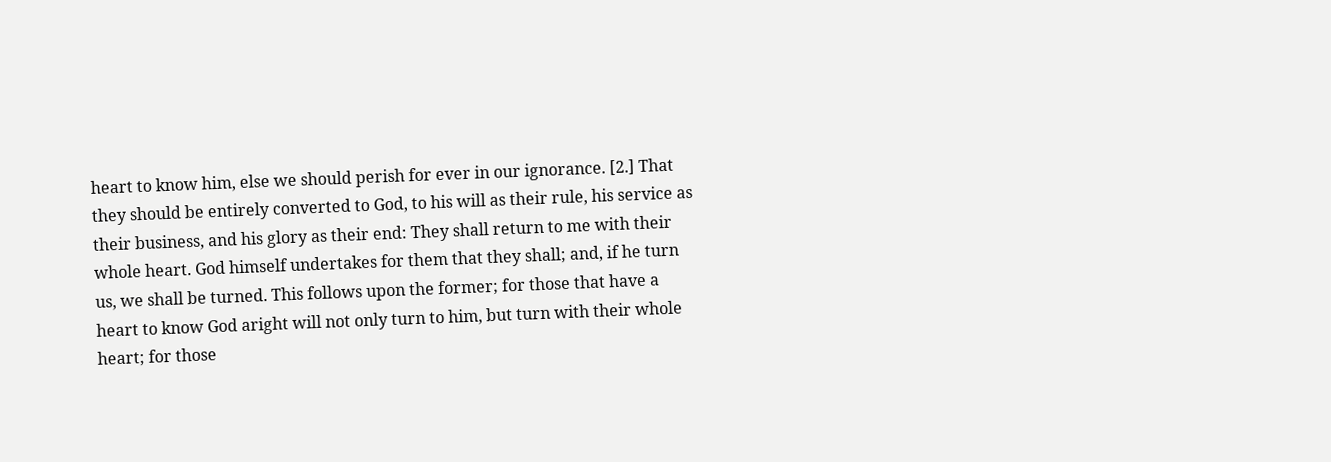heart to know him, else we should perish for ever in our ignorance. [2.] That they should be entirely converted to God, to his will as their rule, his service as their business, and his glory as their end: They shall return to me with their whole heart. God himself undertakes for them that they shall; and, if he turn us, we shall be turned. This follows upon the former; for those that have a heart to know God aright will not only turn to him, but turn with their whole heart; for those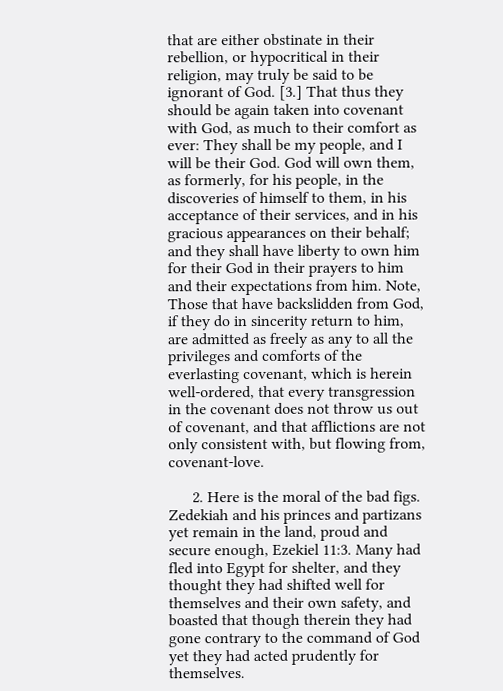that are either obstinate in their rebellion, or hypocritical in their religion, may truly be said to be ignorant of God. [3.] That thus they should be again taken into covenant with God, as much to their comfort as ever: They shall be my people, and I will be their God. God will own them, as formerly, for his people, in the discoveries of himself to them, in his acceptance of their services, and in his gracious appearances on their behalf; and they shall have liberty to own him for their God in their prayers to him and their expectations from him. Note, Those that have backslidden from God, if they do in sincerity return to him, are admitted as freely as any to all the privileges and comforts of the everlasting covenant, which is herein well-ordered, that every transgression in the covenant does not throw us out of covenant, and that afflictions are not only consistent with, but flowing from, covenant-love.

      2. Here is the moral of the bad figs. Zedekiah and his princes and partizans yet remain in the land, proud and secure enough, Ezekiel 11:3. Many had fled into Egypt for shelter, and they thought they had shifted well for themselves and their own safety, and boasted that though therein they had gone contrary to the command of God yet they had acted prudently for themselves.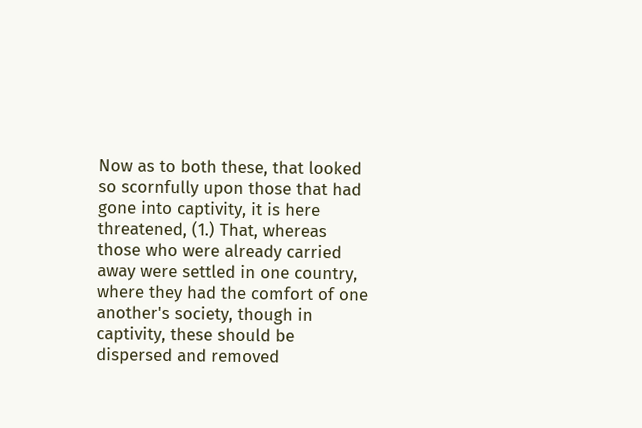Now as to both these, that looked so scornfully upon those that had gone into captivity, it is here threatened, (1.) That, whereas those who were already carried away were settled in one country, where they had the comfort of one another's society, though in captivity, these should be dispersed and removed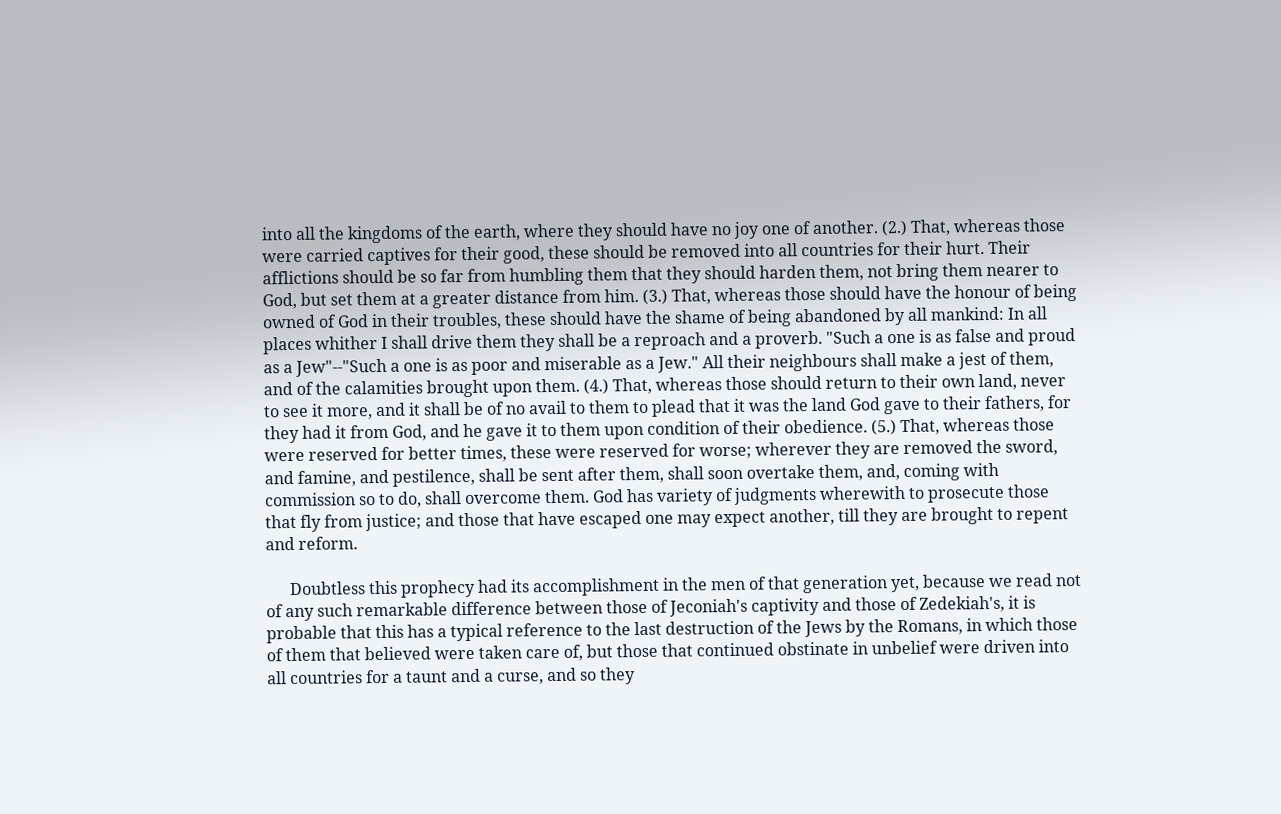into all the kingdoms of the earth, where they should have no joy one of another. (2.) That, whereas those were carried captives for their good, these should be removed into all countries for their hurt. Their afflictions should be so far from humbling them that they should harden them, not bring them nearer to God, but set them at a greater distance from him. (3.) That, whereas those should have the honour of being owned of God in their troubles, these should have the shame of being abandoned by all mankind: In all places whither I shall drive them they shall be a reproach and a proverb. "Such a one is as false and proud as a Jew"--"Such a one is as poor and miserable as a Jew." All their neighbours shall make a jest of them, and of the calamities brought upon them. (4.) That, whereas those should return to their own land, never to see it more, and it shall be of no avail to them to plead that it was the land God gave to their fathers, for they had it from God, and he gave it to them upon condition of their obedience. (5.) That, whereas those were reserved for better times, these were reserved for worse; wherever they are removed the sword, and famine, and pestilence, shall be sent after them, shall soon overtake them, and, coming with commission so to do, shall overcome them. God has variety of judgments wherewith to prosecute those that fly from justice; and those that have escaped one may expect another, till they are brought to repent and reform.

      Doubtless this prophecy had its accomplishment in the men of that generation yet, because we read not of any such remarkable difference between those of Jeconiah's captivity and those of Zedekiah's, it is probable that this has a typical reference to the last destruction of the Jews by the Romans, in which those of them that believed were taken care of, but those that continued obstinate in unbelief were driven into all countries for a taunt and a curse, and so they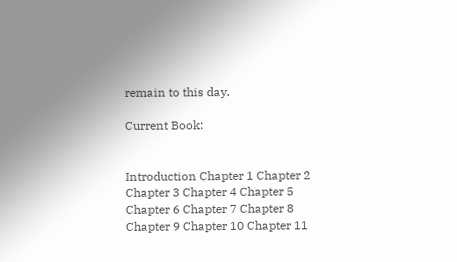remain to this day.

Current Book:


Introduction Chapter 1 Chapter 2
Chapter 3 Chapter 4 Chapter 5
Chapter 6 Chapter 7 Chapter 8
Chapter 9 Chapter 10 Chapter 11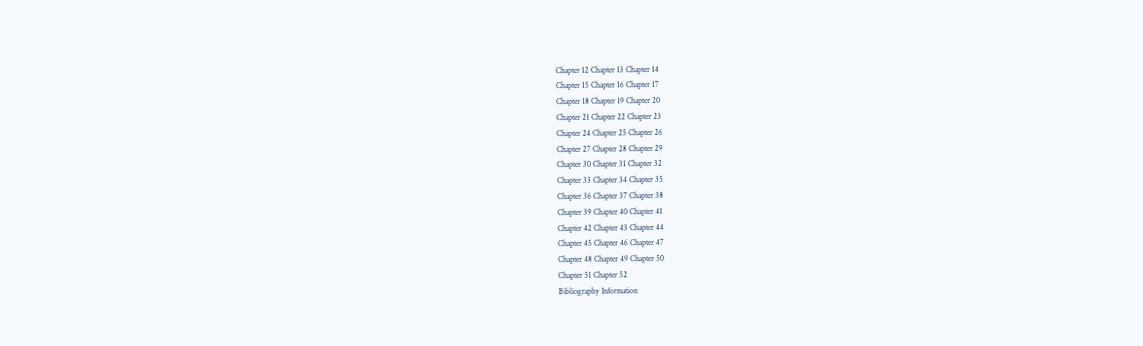Chapter 12 Chapter 13 Chapter 14
Chapter 15 Chapter 16 Chapter 17
Chapter 18 Chapter 19 Chapter 20
Chapter 21 Chapter 22 Chapter 23
Chapter 24 Chapter 25 Chapter 26
Chapter 27 Chapter 28 Chapter 29
Chapter 30 Chapter 31 Chapter 32
Chapter 33 Chapter 34 Chapter 35
Chapter 36 Chapter 37 Chapter 38
Chapter 39 Chapter 40 Chapter 41
Chapter 42 Chapter 43 Chapter 44
Chapter 45 Chapter 46 Chapter 47
Chapter 48 Chapter 49 Chapter 50
Chapter 51 Chapter 52
Bibliography Information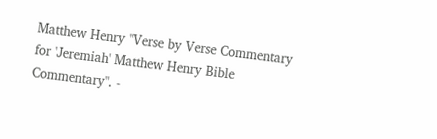Matthew Henry "Verse by Verse Commentary for 'Jeremiah' Matthew Henry Bible Commentary". -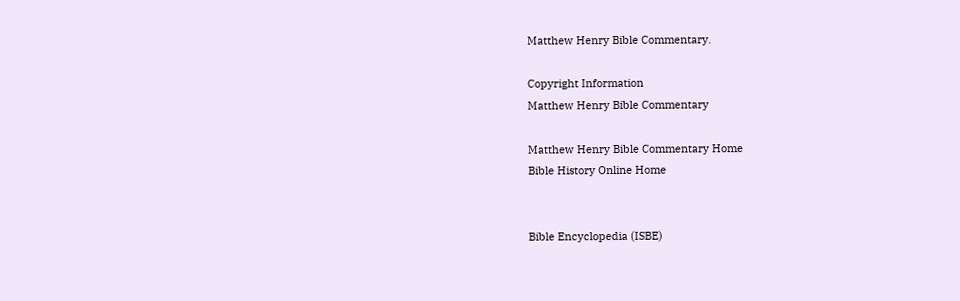Matthew Henry Bible Commentary.

Copyright Information
Matthew Henry Bible Commentary

Matthew Henry Bible Commentary Home
Bible History Online Home


Bible Encyclopedia (ISBE)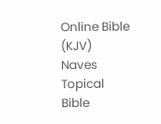Online Bible (KJV)
Naves Topical Bible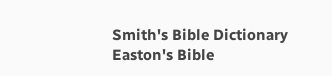Smith's Bible Dictionary
Easton's Bible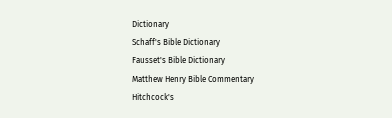Dictionary
Schaff's Bible Dictionary
Fausset's Bible Dictionary
Matthew Henry Bible Commentary
Hitchcock's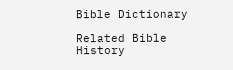Bible Dictionary

Related Bible History